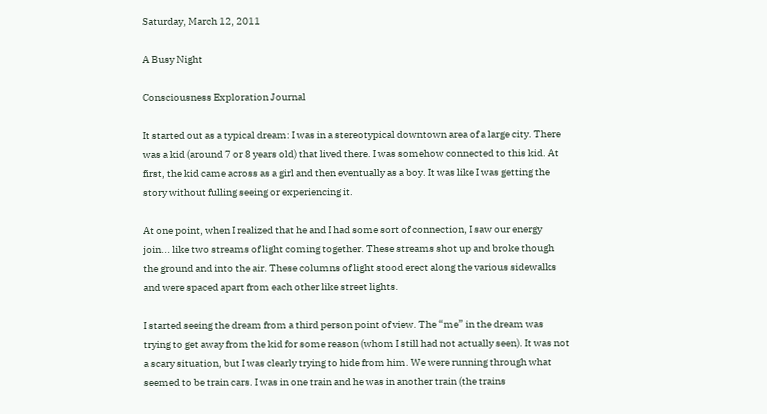Saturday, March 12, 2011

A Busy Night

Consciousness Exploration Journal

It started out as a typical dream: I was in a stereotypical downtown area of a large city. There was a kid (around 7 or 8 years old) that lived there. I was somehow connected to this kid. At first, the kid came across as a girl and then eventually as a boy. It was like I was getting the story without fulling seeing or experiencing it.

At one point, when I realized that he and I had some sort of connection, I saw our energy join... like two streams of light coming together. These streams shot up and broke though the ground and into the air. These columns of light stood erect along the various sidewalks and were spaced apart from each other like street lights.

I started seeing the dream from a third person point of view. The “me” in the dream was trying to get away from the kid for some reason (whom I still had not actually seen). It was not a scary situation, but I was clearly trying to hide from him. We were running through what seemed to be train cars. I was in one train and he was in another train (the trains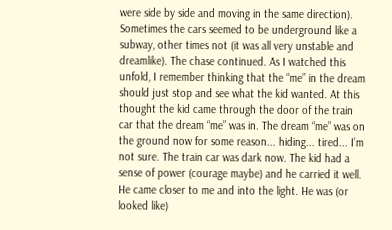were side by side and moving in the same direction). Sometimes the cars seemed to be underground like a subway, other times not (it was all very unstable and dreamlike). The chase continued. As I watched this unfold, I remember thinking that the “me” in the dream should just stop and see what the kid wanted. At this thought the kid came through the door of the train car that the dream “me” was in. The dream “me” was on the ground now for some reason... hiding... tired... I’m not sure. The train car was dark now. The kid had a sense of power (courage maybe) and he carried it well. He came closer to me and into the light. He was (or looked like)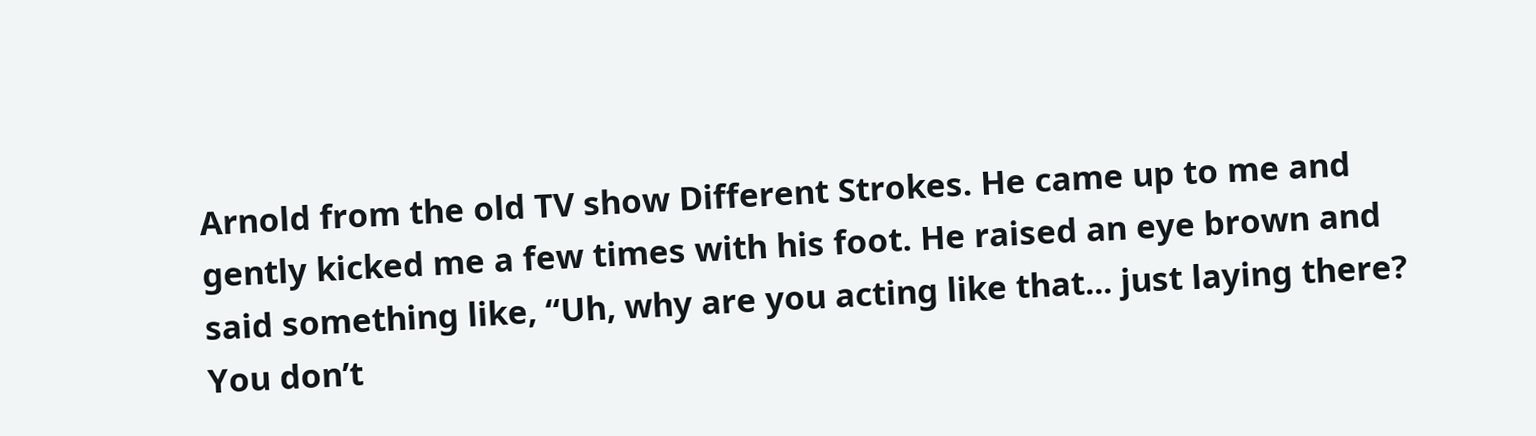Arnold from the old TV show Different Strokes. He came up to me and gently kicked me a few times with his foot. He raised an eye brown and said something like, “Uh, why are you acting like that... just laying there? You don’t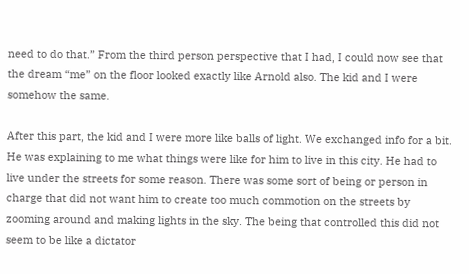need to do that.” From the third person perspective that I had, I could now see that the dream “me” on the floor looked exactly like Arnold also. The kid and I were somehow the same.

After this part, the kid and I were more like balls of light. We exchanged info for a bit. He was explaining to me what things were like for him to live in this city. He had to live under the streets for some reason. There was some sort of being or person in charge that did not want him to create too much commotion on the streets by zooming around and making lights in the sky. The being that controlled this did not seem to be like a dictator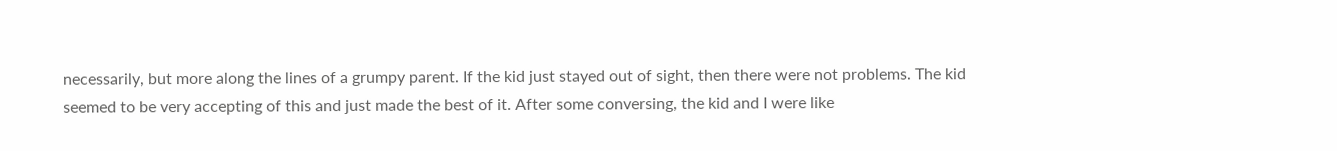necessarily, but more along the lines of a grumpy parent. If the kid just stayed out of sight, then there were not problems. The kid seemed to be very accepting of this and just made the best of it. After some conversing, the kid and I were like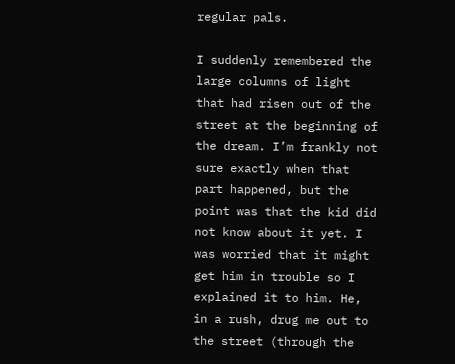regular pals.

I suddenly remembered the large columns of light that had risen out of the street at the beginning of the dream. I’m frankly not sure exactly when that part happened, but the point was that the kid did not know about it yet. I was worried that it might get him in trouble so I explained it to him. He, in a rush, drug me out to the street (through the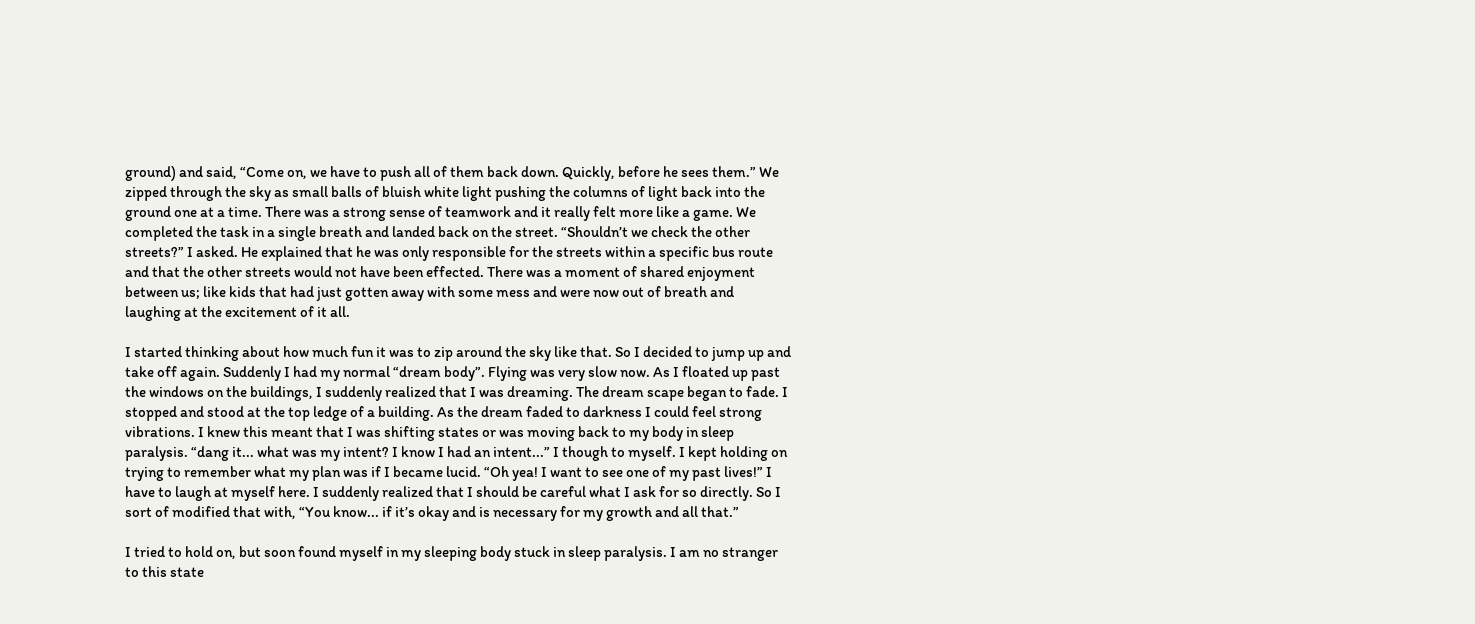ground) and said, “Come on, we have to push all of them back down. Quickly, before he sees them.” We zipped through the sky as small balls of bluish white light pushing the columns of light back into the ground one at a time. There was a strong sense of teamwork and it really felt more like a game. We completed the task in a single breath and landed back on the street. “Shouldn’t we check the other streets?” I asked. He explained that he was only responsible for the streets within a specific bus route and that the other streets would not have been effected. There was a moment of shared enjoyment between us; like kids that had just gotten away with some mess and were now out of breath and laughing at the excitement of it all.

I started thinking about how much fun it was to zip around the sky like that. So I decided to jump up and take off again. Suddenly I had my normal “dream body”. Flying was very slow now. As I floated up past the windows on the buildings, I suddenly realized that I was dreaming. The dream scape began to fade. I stopped and stood at the top ledge of a building. As the dream faded to darkness I could feel strong vibrations. I knew this meant that I was shifting states or was moving back to my body in sleep paralysis. “dang it... what was my intent? I know I had an intent...” I though to myself. I kept holding on trying to remember what my plan was if I became lucid. “Oh yea! I want to see one of my past lives!” I have to laugh at myself here. I suddenly realized that I should be careful what I ask for so directly. So I sort of modified that with, “You know... if it’s okay and is necessary for my growth and all that.”

I tried to hold on, but soon found myself in my sleeping body stuck in sleep paralysis. I am no stranger to this state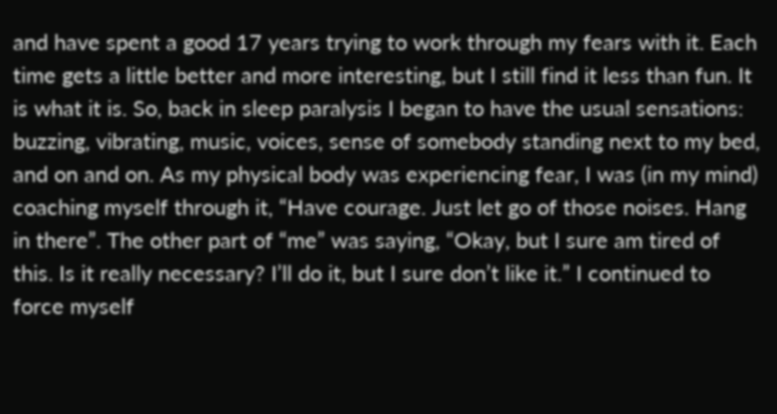and have spent a good 17 years trying to work through my fears with it. Each time gets a little better and more interesting, but I still find it less than fun. It is what it is. So, back in sleep paralysis I began to have the usual sensations: buzzing, vibrating, music, voices, sense of somebody standing next to my bed, and on and on. As my physical body was experiencing fear, I was (in my mind) coaching myself through it, “Have courage. Just let go of those noises. Hang in there”. The other part of “me” was saying, “Okay, but I sure am tired of this. Is it really necessary? I’ll do it, but I sure don’t like it.” I continued to force myself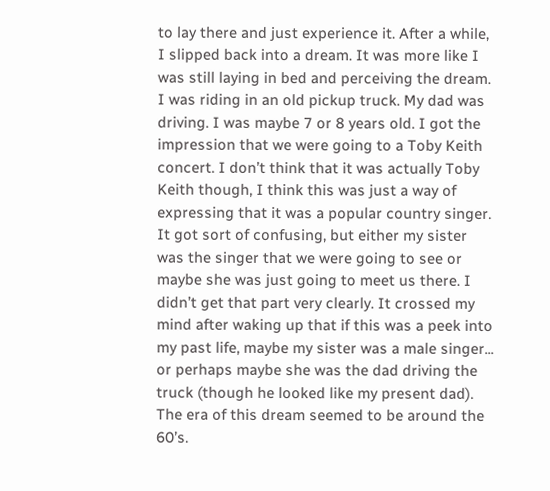to lay there and just experience it. After a while, I slipped back into a dream. It was more like I was still laying in bed and perceiving the dream. I was riding in an old pickup truck. My dad was driving. I was maybe 7 or 8 years old. I got the impression that we were going to a Toby Keith concert. I don’t think that it was actually Toby Keith though, I think this was just a way of expressing that it was a popular country singer. It got sort of confusing, but either my sister was the singer that we were going to see or maybe she was just going to meet us there. I didn’t get that part very clearly. It crossed my mind after waking up that if this was a peek into my past life, maybe my sister was a male singer... or perhaps maybe she was the dad driving the truck (though he looked like my present dad). The era of this dream seemed to be around the 60’s.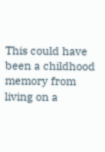This could have been a childhood memory from living on a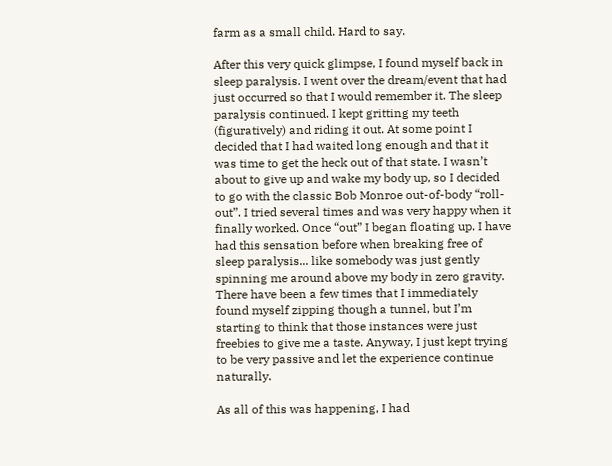farm as a small child. Hard to say.

After this very quick glimpse, I found myself back in sleep paralysis. I went over the dream/event that had just occurred so that I would remember it. The sleep paralysis continued. I kept gritting my teeth (figuratively) and riding it out. At some point I decided that I had waited long enough and that it was time to get the heck out of that state. I wasn’t about to give up and wake my body up, so I decided to go with the classic Bob Monroe out-of-body “roll-out”. I tried several times and was very happy when it finally worked. Once “out” I began floating up. I have had this sensation before when breaking free of sleep paralysis... like somebody was just gently spinning me around above my body in zero gravity. There have been a few times that I immediately found myself zipping though a tunnel, but I’m starting to think that those instances were just freebies to give me a taste. Anyway, I just kept trying to be very passive and let the experience continue naturally.

As all of this was happening, I had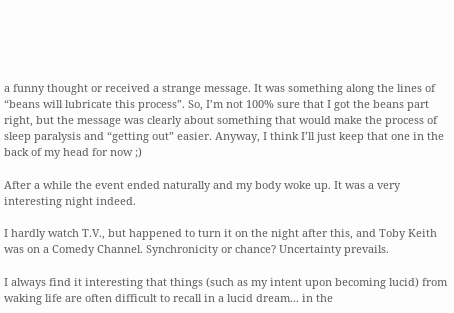a funny thought or received a strange message. It was something along the lines of “beans will lubricate this process”. So, I’m not 100% sure that I got the beans part right, but the message was clearly about something that would make the process of sleep paralysis and “getting out” easier. Anyway, I think I’ll just keep that one in the back of my head for now ;)

After a while the event ended naturally and my body woke up. It was a very interesting night indeed.

I hardly watch T.V., but happened to turn it on the night after this, and Toby Keith was on a Comedy Channel. Synchronicity or chance? Uncertainty prevails.

I always find it interesting that things (such as my intent upon becoming lucid) from waking life are often difficult to recall in a lucid dream... in the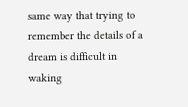same way that trying to remember the details of a dream is difficult in waking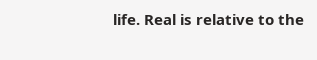life. Real is relative to the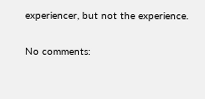experiencer, but not the experience.

No comments: